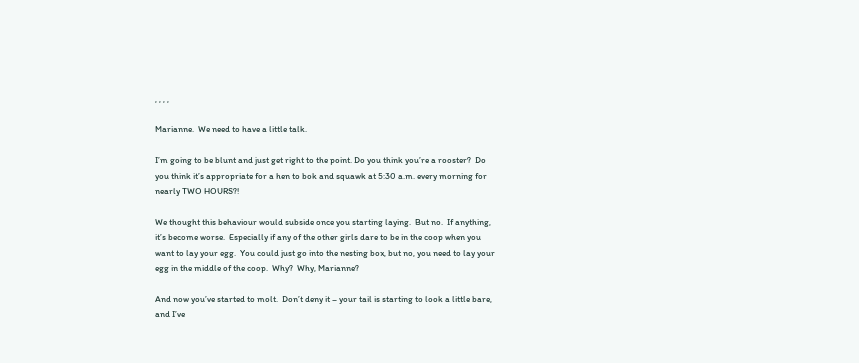, , , ,

Marianne.  We need to have a little talk.

I’m going to be blunt and just get right to the point. Do you think you’re a rooster?  Do you think it’s appropriate for a hen to bok and squawk at 5:30 a.m. every morning for nearly TWO HOURS?!

We thought this behaviour would subside once you starting laying.  But no.  If anything, it’s become worse.  Especially if any of the other girls dare to be in the coop when you want to lay your egg.  You could just go into the nesting box, but no, you need to lay your egg in the middle of the coop.  Why?  Why, Marianne?

And now you’ve started to molt.  Don’t deny it – your tail is starting to look a little bare, and I’ve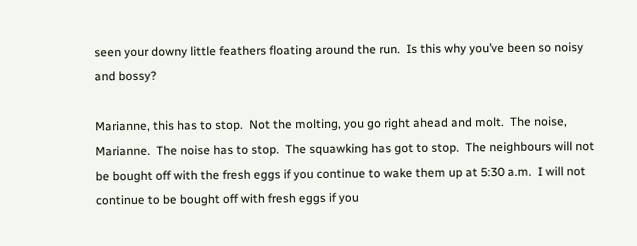seen your downy little feathers floating around the run.  Is this why you’ve been so noisy and bossy?

Marianne, this has to stop.  Not the molting, you go right ahead and molt.  The noise, Marianne.  The noise has to stop.  The squawking has got to stop.  The neighbours will not be bought off with the fresh eggs if you continue to wake them up at 5:30 a.m.  I will not continue to be bought off with fresh eggs if you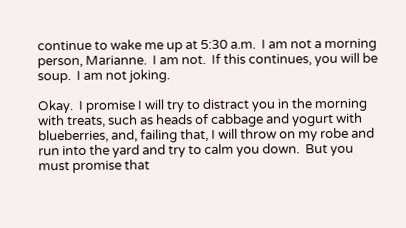continue to wake me up at 5:30 a.m.  I am not a morning person, Marianne.  I am not.  If this continues, you will be soup.  I am not joking.

Okay.  I promise I will try to distract you in the morning with treats, such as heads of cabbage and yogurt with blueberries, and, failing that, I will throw on my robe and run into the yard and try to calm you down.  But you must promise that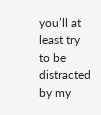you’ll at least try to be distracted by my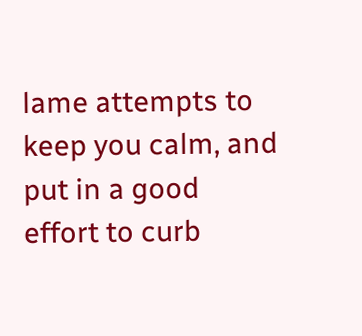lame attempts to keep you calm, and put in a good effort to curb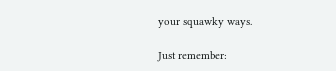your squawky ways.

Just remember: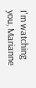I'm watching you, Marianne